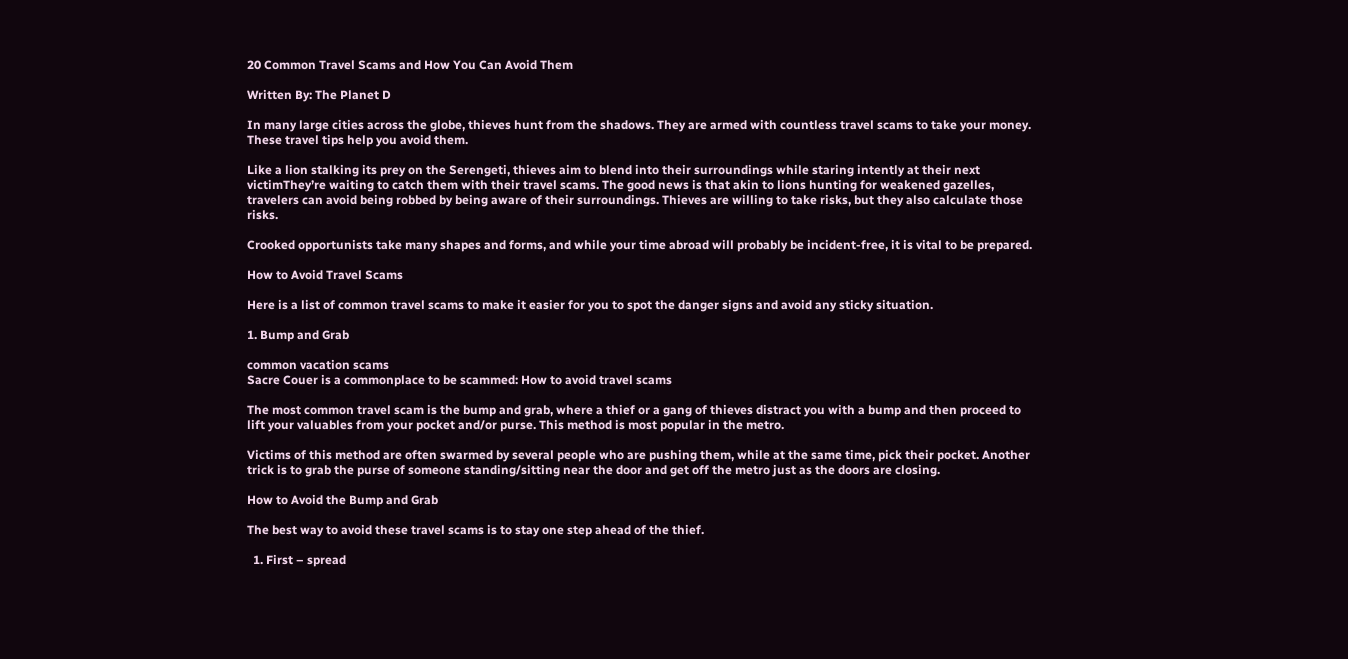20 Common Travel Scams and How You Can Avoid Them

Written By: The Planet D

In many large cities across the globe, thieves hunt from the shadows. They are armed with countless travel scams to take your money. These travel tips help you avoid them.

Like a lion stalking its prey on the Serengeti, thieves aim to blend into their surroundings while staring intently at their next victimThey’re waiting to catch them with their travel scams. The good news is that akin to lions hunting for weakened gazelles, travelers can avoid being robbed by being aware of their surroundings. Thieves are willing to take risks, but they also calculate those risks.

Crooked opportunists take many shapes and forms, and while your time abroad will probably be incident-free, it is vital to be prepared.

How to Avoid Travel Scams

Here is a list of common travel scams to make it easier for you to spot the danger signs and avoid any sticky situation.

1. Bump and Grab

common vacation scams
Sacre Couer is a commonplace to be scammed: How to avoid travel scams

The most common travel scam is the bump and grab, where a thief or a gang of thieves distract you with a bump and then proceed to lift your valuables from your pocket and/or purse. This method is most popular in the metro.

Victims of this method are often swarmed by several people who are pushing them, while at the same time, pick their pocket. Another trick is to grab the purse of someone standing/sitting near the door and get off the metro just as the doors are closing.

How to Avoid the Bump and Grab

The best way to avoid these travel scams is to stay one step ahead of the thief.

  1. First – spread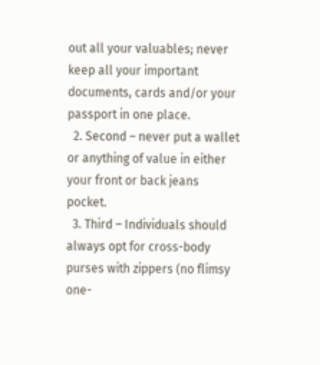out all your valuables; never keep all your important documents, cards and/or your passport in one place.
  2. Second – never put a wallet or anything of value in either your front or back jeans pocket.
  3. Third – Individuals should always opt for cross-body purses with zippers (no flimsy one-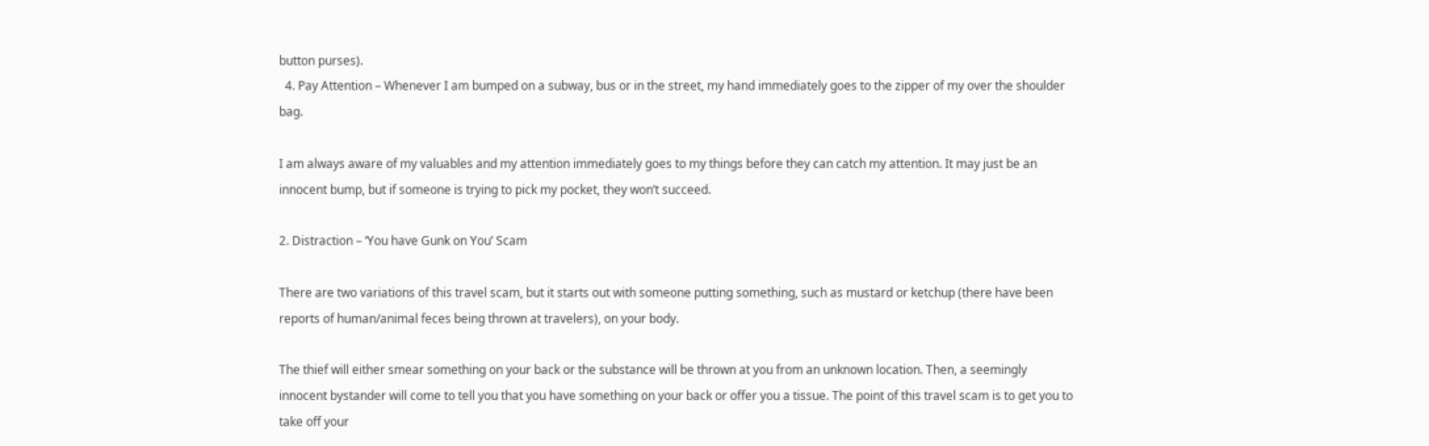button purses).
  4. Pay Attention – Whenever I am bumped on a subway, bus or in the street, my hand immediately goes to the zipper of my over the shoulder bag.

I am always aware of my valuables and my attention immediately goes to my things before they can catch my attention. It may just be an innocent bump, but if someone is trying to pick my pocket, they won’t succeed.

2. Distraction – ‘You have Gunk on You’ Scam

There are two variations of this travel scam, but it starts out with someone putting something, such as mustard or ketchup (there have been reports of human/animal feces being thrown at travelers), on your body.

The thief will either smear something on your back or the substance will be thrown at you from an unknown location. Then, a seemingly innocent bystander will come to tell you that you have something on your back or offer you a tissue. The point of this travel scam is to get you to take off your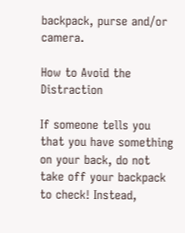backpack, purse and/or camera.

How to Avoid the Distraction

If someone tells you that you have something on your back, do not take off your backpack to check! Instead,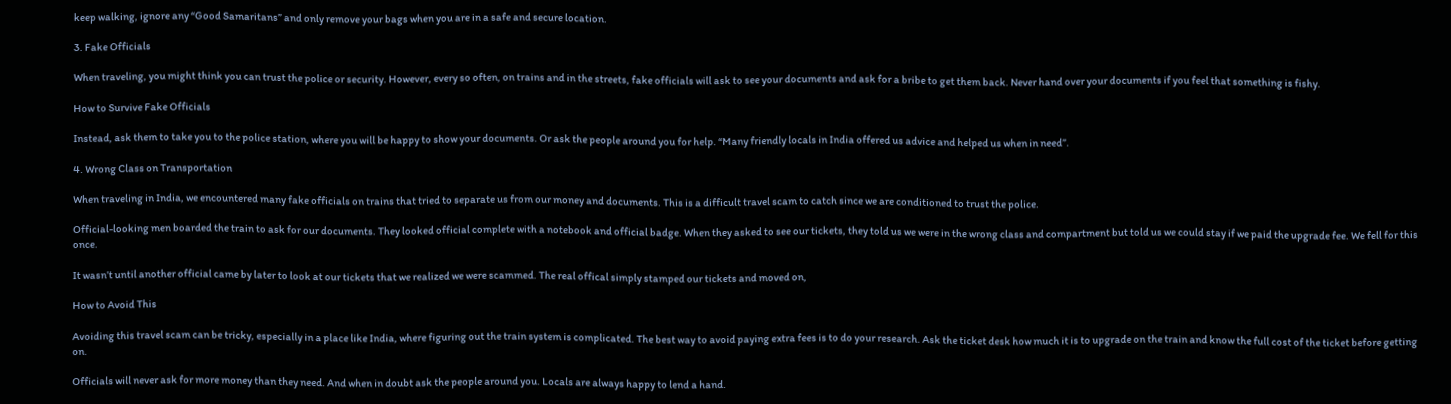keep walking, ignore any “Good Samaritans” and only remove your bags when you are in a safe and secure location.

3. Fake Officials

When traveling, you might think you can trust the police or security. However, every so often, on trains and in the streets, fake officials will ask to see your documents and ask for a bribe to get them back. Never hand over your documents if you feel that something is fishy.

How to Survive Fake Officials

Instead, ask them to take you to the police station, where you will be happy to show your documents. Or ask the people around you for help. “Many friendly locals in India offered us advice and helped us when in need”.

4. Wrong Class on Transportation

When traveling in India, we encountered many fake officials on trains that tried to separate us from our money and documents. This is a difficult travel scam to catch since we are conditioned to trust the police.

Official-looking men boarded the train to ask for our documents. They looked official complete with a notebook and official badge. When they asked to see our tickets, they told us we were in the wrong class and compartment but told us we could stay if we paid the upgrade fee. We fell for this once.

It wasn’t until another official came by later to look at our tickets that we realized we were scammed. The real offical simply stamped our tickets and moved on,

How to Avoid This

Avoiding this travel scam can be tricky, especially in a place like India, where figuring out the train system is complicated. The best way to avoid paying extra fees is to do your research. Ask the ticket desk how much it is to upgrade on the train and know the full cost of the ticket before getting on.

Officials will never ask for more money than they need. And when in doubt ask the people around you. Locals are always happy to lend a hand.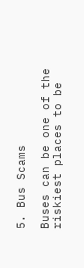5. Bus Scams

Buses can be one of the riskiest places to be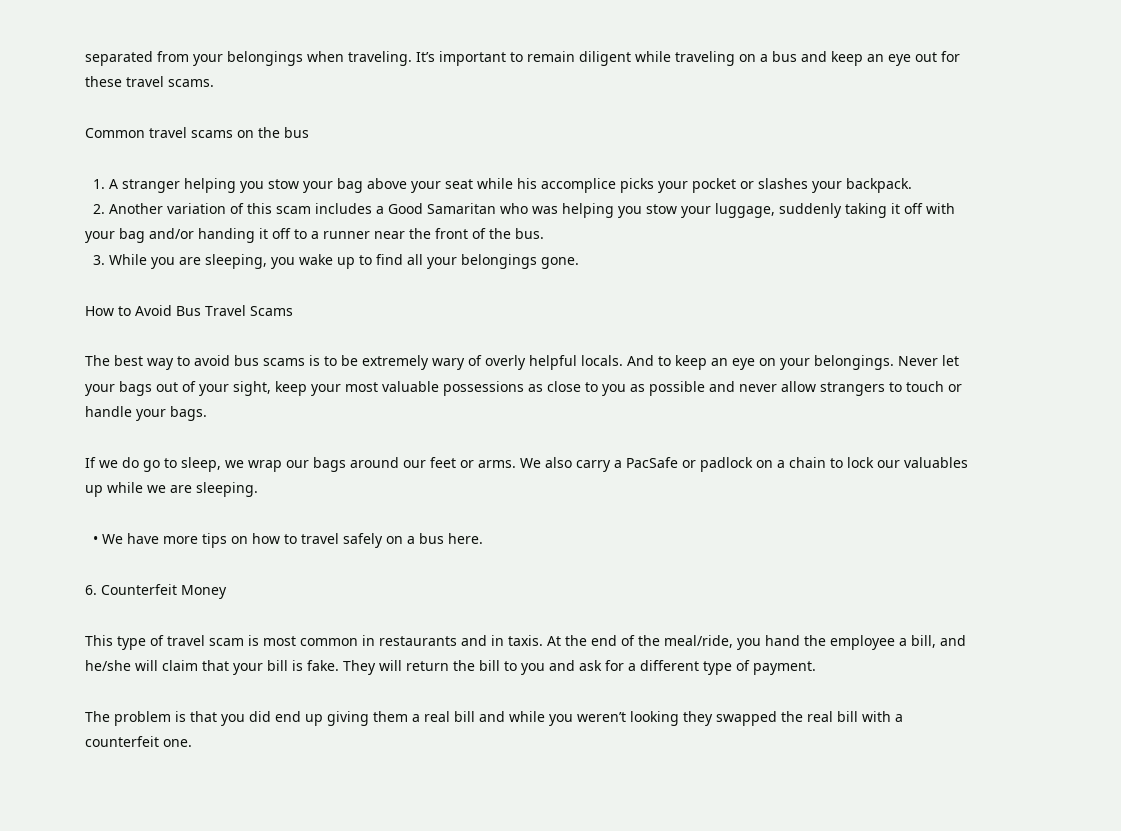separated from your belongings when traveling. It’s important to remain diligent while traveling on a bus and keep an eye out for these travel scams.

Common travel scams on the bus

  1. A stranger helping you stow your bag above your seat while his accomplice picks your pocket or slashes your backpack.
  2. Another variation of this scam includes a Good Samaritan who was helping you stow your luggage, suddenly taking it off with your bag and/or handing it off to a runner near the front of the bus.
  3. While you are sleeping, you wake up to find all your belongings gone.

How to Avoid Bus Travel Scams

The best way to avoid bus scams is to be extremely wary of overly helpful locals. And to keep an eye on your belongings. Never let your bags out of your sight, keep your most valuable possessions as close to you as possible and never allow strangers to touch or handle your bags.

If we do go to sleep, we wrap our bags around our feet or arms. We also carry a PacSafe or padlock on a chain to lock our valuables up while we are sleeping.

  • We have more tips on how to travel safely on a bus here.

6. Counterfeit Money

This type of travel scam is most common in restaurants and in taxis. At the end of the meal/ride, you hand the employee a bill, and he/she will claim that your bill is fake. They will return the bill to you and ask for a different type of payment.

The problem is that you did end up giving them a real bill and while you weren’t looking they swapped the real bill with a counterfeit one.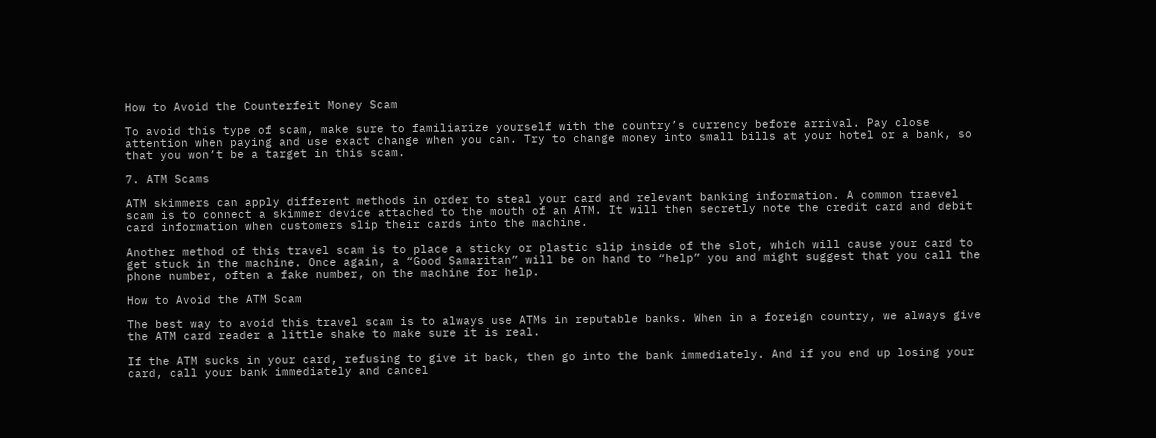How to Avoid the Counterfeit Money Scam

To avoid this type of scam, make sure to familiarize yourself with the country’s currency before arrival. Pay close attention when paying and use exact change when you can. Try to change money into small bills at your hotel or a bank, so that you won’t be a target in this scam.

7. ATM Scams

ATM skimmers can apply different methods in order to steal your card and relevant banking information. A common traevel scam is to connect a skimmer device attached to the mouth of an ATM. It will then secretly note the credit card and debit card information when customers slip their cards into the machine.

Another method of this travel scam is to place a sticky or plastic slip inside of the slot, which will cause your card to get stuck in the machine. Once again, a “Good Samaritan” will be on hand to “help” you and might suggest that you call the phone number, often a fake number, on the machine for help.

How to Avoid the ATM Scam

The best way to avoid this travel scam is to always use ATMs in reputable banks. When in a foreign country, we always give the ATM card reader a little shake to make sure it is real.

If the ATM sucks in your card, refusing to give it back, then go into the bank immediately. And if you end up losing your card, call your bank immediately and cancel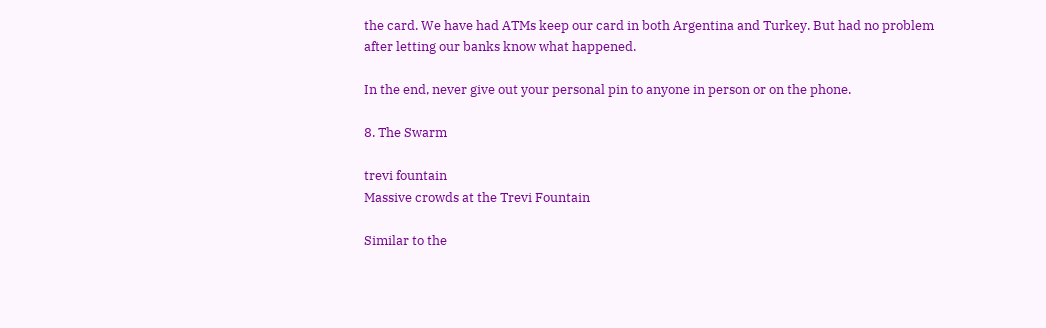the card. We have had ATMs keep our card in both Argentina and Turkey. But had no problem after letting our banks know what happened.

In the end, never give out your personal pin to anyone in person or on the phone.

8. The Swarm

trevi fountain
Massive crowds at the Trevi Fountain

Similar to the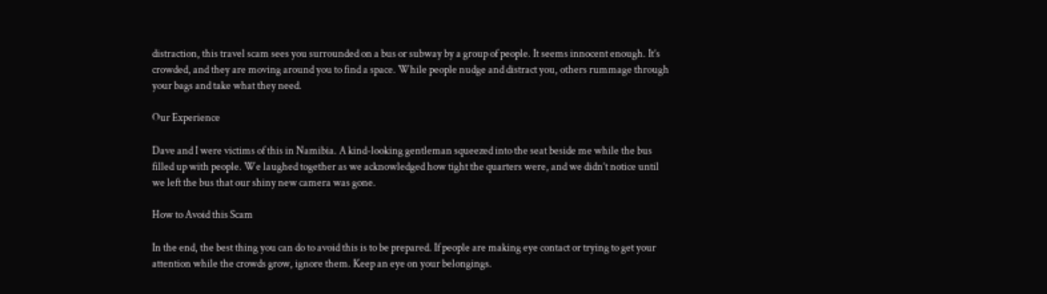distraction, this travel scam sees you surrounded on a bus or subway by a group of people. It seems innocent enough. It’s crowded, and they are moving around you to find a space. While people nudge and distract you, others rummage through your bags and take what they need.

Our Experience

Dave and I were victims of this in Namibia. A kind-looking gentleman squeezed into the seat beside me while the bus filled up with people. We laughed together as we acknowledged how tight the quarters were, and we didn’t notice until we left the bus that our shiny new camera was gone.

How to Avoid this Scam

In the end, the best thing you can do to avoid this is to be prepared. If people are making eye contact or trying to get your attention while the crowds grow, ignore them. Keep an eye on your belongings.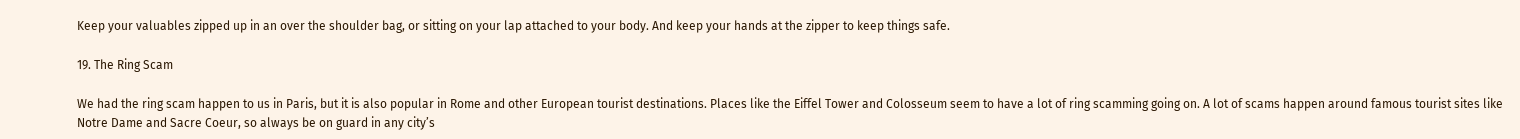Keep your valuables zipped up in an over the shoulder bag, or sitting on your lap attached to your body. And keep your hands at the zipper to keep things safe.

19. The Ring Scam

We had the ring scam happen to us in Paris, but it is also popular in Rome and other European tourist destinations. Places like the Eiffel Tower and Colosseum seem to have a lot of ring scamming going on. A lot of scams happen around famous tourist sites like Notre Dame and Sacre Coeur, so always be on guard in any city’s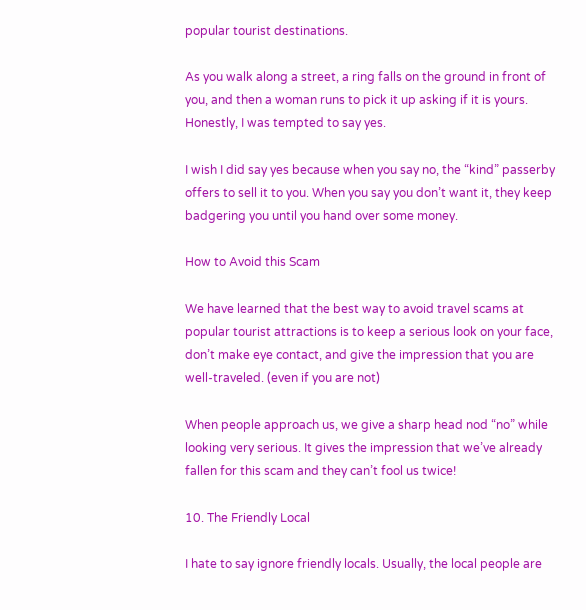popular tourist destinations.

As you walk along a street, a ring falls on the ground in front of you, and then a woman runs to pick it up asking if it is yours. Honestly, I was tempted to say yes.

I wish I did say yes because when you say no, the “kind” passerby offers to sell it to you. When you say you don’t want it, they keep badgering you until you hand over some money.

How to Avoid this Scam

We have learned that the best way to avoid travel scams at popular tourist attractions is to keep a serious look on your face, don’t make eye contact, and give the impression that you are well-traveled. (even if you are not)

When people approach us, we give a sharp head nod “no” while looking very serious. It gives the impression that we’ve already fallen for this scam and they can’t fool us twice!

10. The Friendly Local

I hate to say ignore friendly locals. Usually, the local people are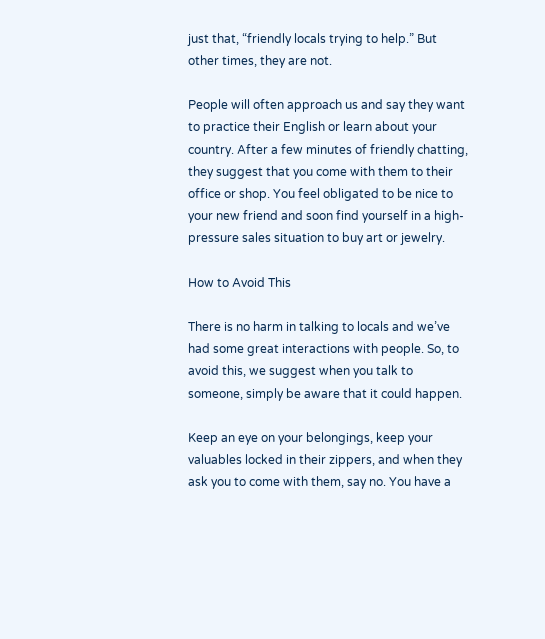just that, “friendly locals trying to help.” But other times, they are not.

People will often approach us and say they want to practice their English or learn about your country. After a few minutes of friendly chatting, they suggest that you come with them to their office or shop. You feel obligated to be nice to your new friend and soon find yourself in a high-pressure sales situation to buy art or jewelry.

How to Avoid This

There is no harm in talking to locals and we’ve had some great interactions with people. So, to avoid this, we suggest when you talk to someone, simply be aware that it could happen.

Keep an eye on your belongings, keep your valuables locked in their zippers, and when they ask you to come with them, say no. You have a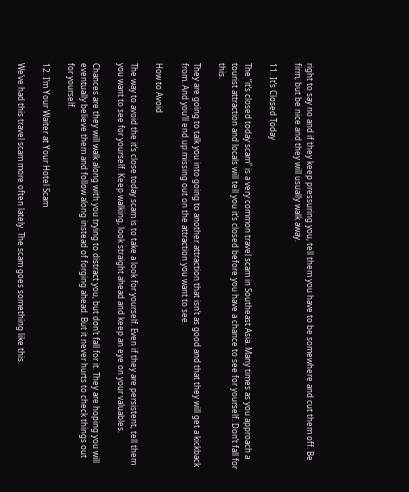right to say no and if they keep pressuring you, tell them you have to be somewhere and cut them off. Be firm, but be nice and they will usually walk away.

11. It’s Closed Today

The “it’s closed today scam” is a very common travel scam in Southeast Asia. Many times as you approach a tourist attraction and locals will tell you it’s closed before you have a chance to see for yourself. Don’t fall for this.

They are going to talk you into going to another attraction that isn’t as good and that they will get a kickback from. And you’ll end up missing out on the attraction you want to see.

How to Avoid

The way to avoid the it’s close today scam is to take a look for yourself. Even if they are persistent, tell them you want to see for yourself. Keep walking, look straight ahead and keep an eye on your valuables.

Chances are they will walk along with you trying to distract you, but don’t fall for it. They are hoping you will eventually believe them and follow along instead of forging ahead. But it never hurts to check things out for yourself.

12. I’m Your Waiter at Your Hotel Scam

We’ve had this travel scam more often lately. The scam goes something like this.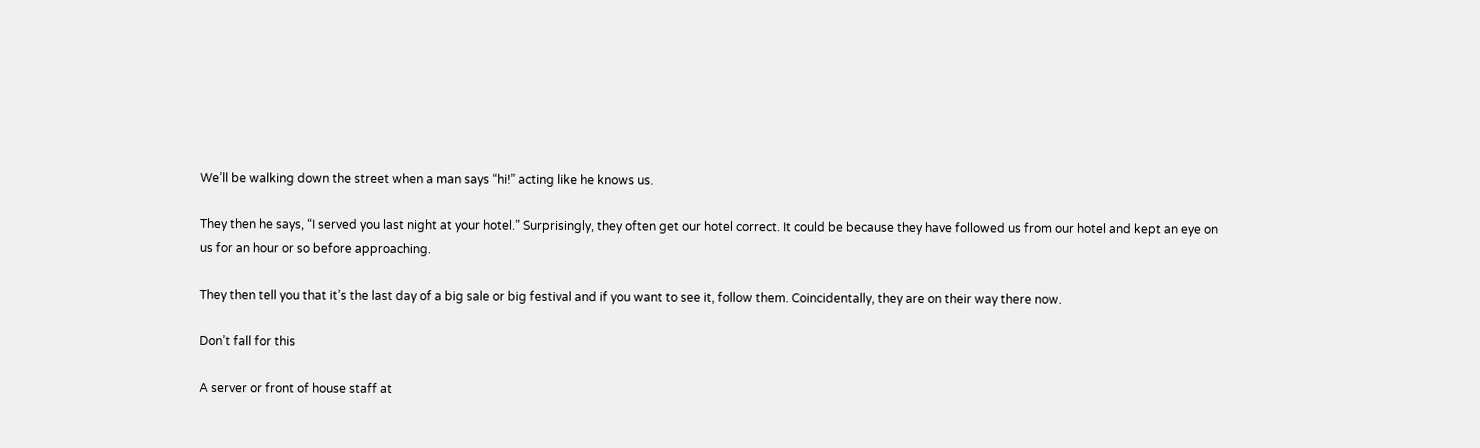We’ll be walking down the street when a man says “hi!” acting like he knows us.

They then he says, “I served you last night at your hotel.” Surprisingly, they often get our hotel correct. It could be because they have followed us from our hotel and kept an eye on us for an hour or so before approaching.

They then tell you that it’s the last day of a big sale or big festival and if you want to see it, follow them. Coincidentally, they are on their way there now.

Don’t fall for this

A server or front of house staff at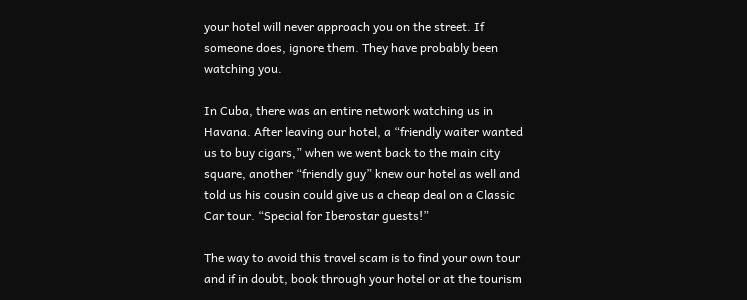your hotel will never approach you on the street. If someone does, ignore them. They have probably been watching you.

In Cuba, there was an entire network watching us in Havana. After leaving our hotel, a “friendly waiter wanted us to buy cigars,” when we went back to the main city square, another “friendly guy” knew our hotel as well and told us his cousin could give us a cheap deal on a Classic Car tour. “Special for Iberostar guests!”

The way to avoid this travel scam is to find your own tour and if in doubt, book through your hotel or at the tourism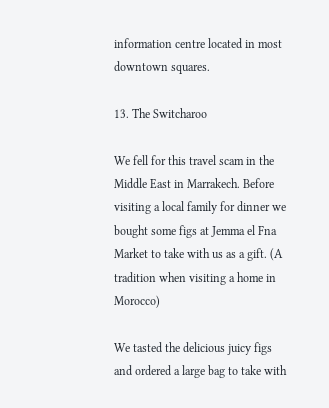information centre located in most downtown squares.

13. The Switcharoo

We fell for this travel scam in the Middle East in Marrakech. Before visiting a local family for dinner we bought some figs at Jemma el Fna Market to take with us as a gift. (A tradition when visiting a home in Morocco)

We tasted the delicious juicy figs and ordered a large bag to take with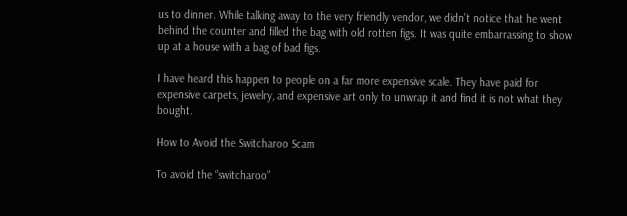us to dinner. While talking away to the very friendly vendor, we didn’t notice that he went behind the counter and filled the bag with old rotten figs. It was quite embarrassing to show up at a house with a bag of bad figs.

I have heard this happen to people on a far more expensive scale. They have paid for expensive carpets, jewelry, and expensive art only to unwrap it and find it is not what they bought.

How to Avoid the Switcharoo Scam

To avoid the “switcharoo”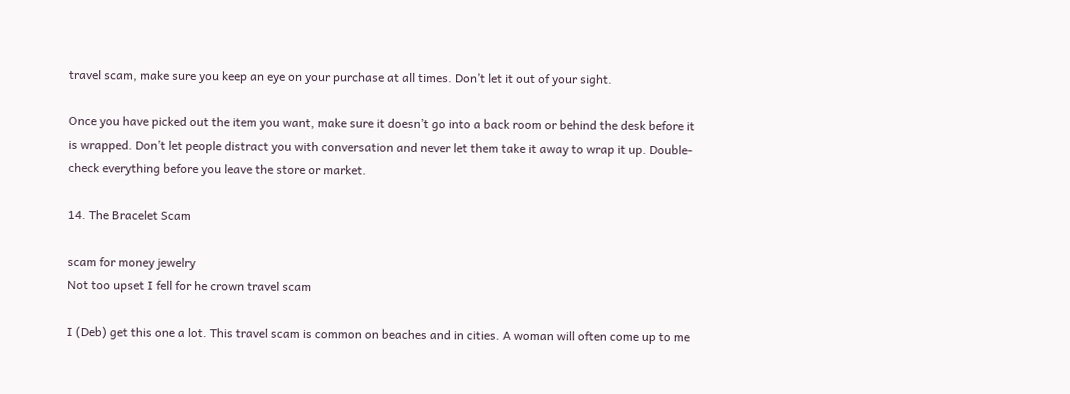travel scam, make sure you keep an eye on your purchase at all times. Don’t let it out of your sight.

Once you have picked out the item you want, make sure it doesn’t go into a back room or behind the desk before it is wrapped. Don’t let people distract you with conversation and never let them take it away to wrap it up. Double-check everything before you leave the store or market.

14. The Bracelet Scam

scam for money jewelry
Not too upset I fell for he crown travel scam

I (Deb) get this one a lot. This travel scam is common on beaches and in cities. A woman will often come up to me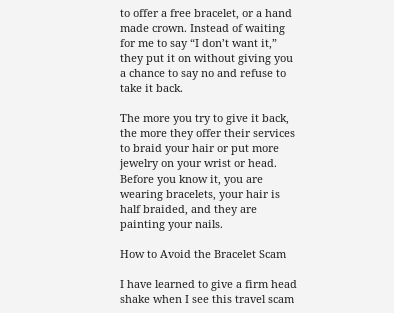to offer a free bracelet, or a hand made crown. Instead of waiting for me to say “I don’t want it,” they put it on without giving you a chance to say no and refuse to take it back.

The more you try to give it back, the more they offer their services to braid your hair or put more jewelry on your wrist or head. Before you know it, you are wearing bracelets, your hair is half braided, and they are painting your nails.

How to Avoid the Bracelet Scam

I have learned to give a firm head shake when I see this travel scam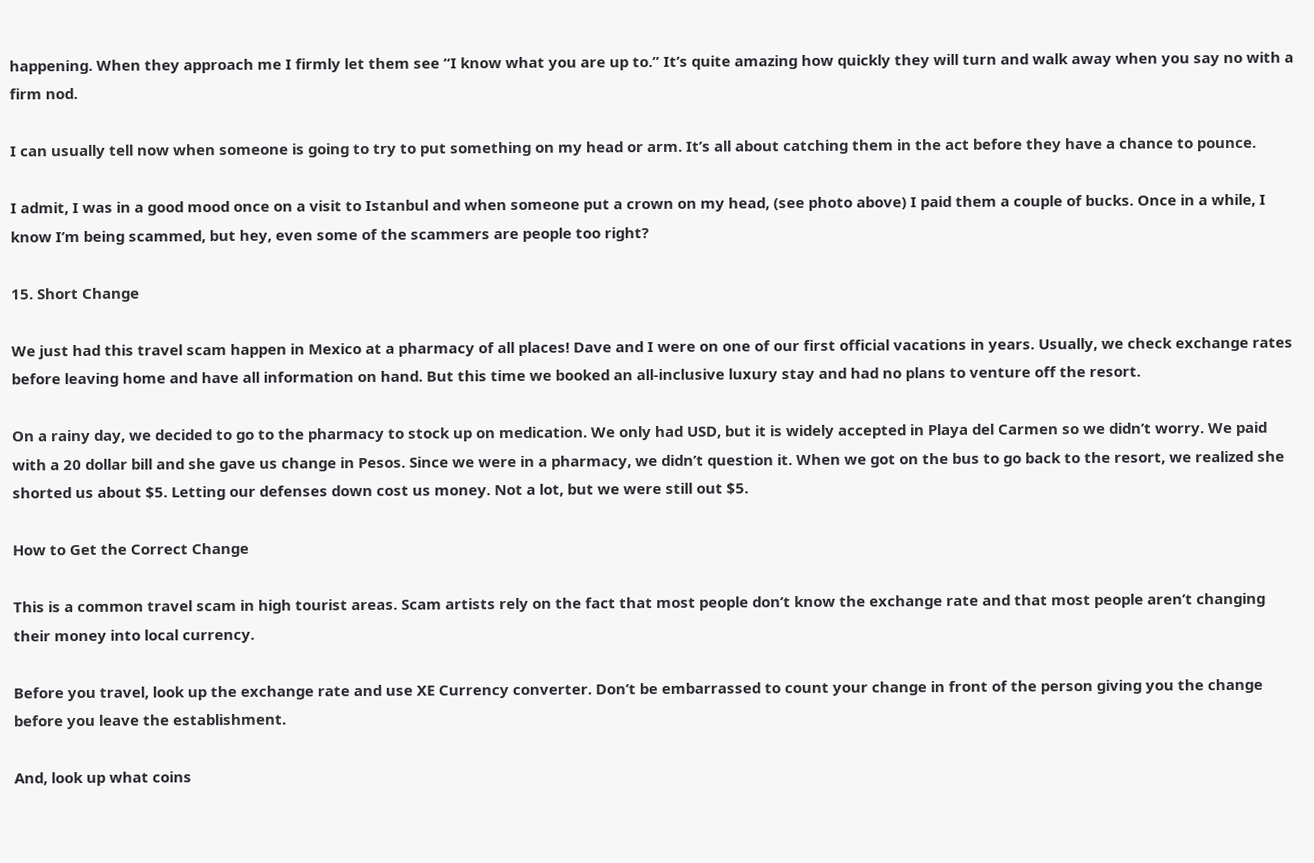happening. When they approach me I firmly let them see “I know what you are up to.” It’s quite amazing how quickly they will turn and walk away when you say no with a firm nod.

I can usually tell now when someone is going to try to put something on my head or arm. It’s all about catching them in the act before they have a chance to pounce.

I admit, I was in a good mood once on a visit to Istanbul and when someone put a crown on my head, (see photo above) I paid them a couple of bucks. Once in a while, I know I’m being scammed, but hey, even some of the scammers are people too right?

15. Short Change

We just had this travel scam happen in Mexico at a pharmacy of all places! Dave and I were on one of our first official vacations in years. Usually, we check exchange rates before leaving home and have all information on hand. But this time we booked an all-inclusive luxury stay and had no plans to venture off the resort.

On a rainy day, we decided to go to the pharmacy to stock up on medication. We only had USD, but it is widely accepted in Playa del Carmen so we didn’t worry. We paid with a 20 dollar bill and she gave us change in Pesos. Since we were in a pharmacy, we didn’t question it. When we got on the bus to go back to the resort, we realized she shorted us about $5. Letting our defenses down cost us money. Not a lot, but we were still out $5.

How to Get the Correct Change

This is a common travel scam in high tourist areas. Scam artists rely on the fact that most people don’t know the exchange rate and that most people aren’t changing their money into local currency.

Before you travel, look up the exchange rate and use XE Currency converter. Don’t be embarrassed to count your change in front of the person giving you the change before you leave the establishment.

And, look up what coins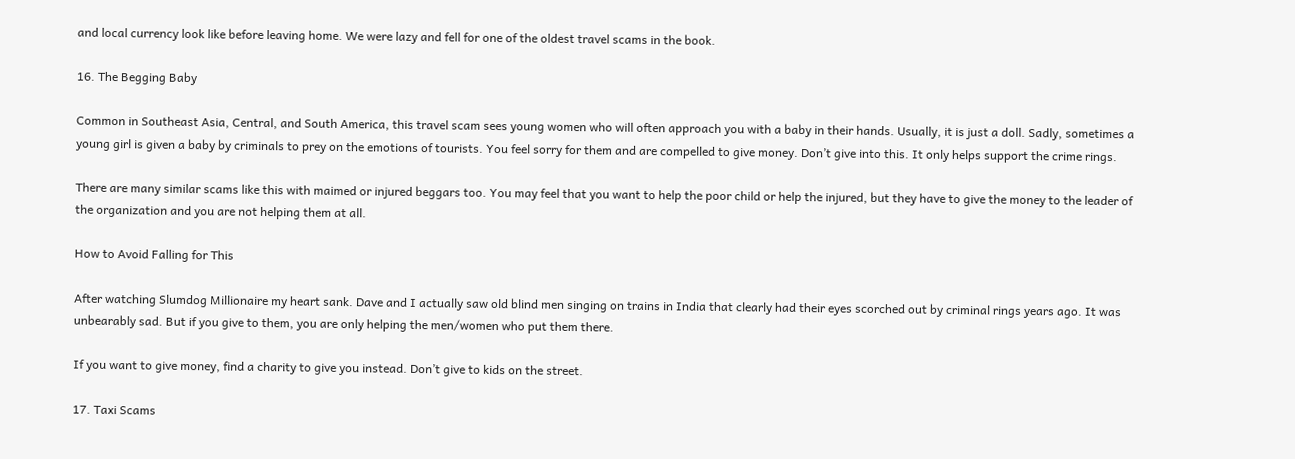and local currency look like before leaving home. We were lazy and fell for one of the oldest travel scams in the book.

16. The Begging Baby

Common in Southeast Asia, Central, and South America, this travel scam sees young women who will often approach you with a baby in their hands. Usually, it is just a doll. Sadly, sometimes a young girl is given a baby by criminals to prey on the emotions of tourists. You feel sorry for them and are compelled to give money. Don’t give into this. It only helps support the crime rings.

There are many similar scams like this with maimed or injured beggars too. You may feel that you want to help the poor child or help the injured, but they have to give the money to the leader of the organization and you are not helping them at all.

How to Avoid Falling for This

After watching Slumdog Millionaire my heart sank. Dave and I actually saw old blind men singing on trains in India that clearly had their eyes scorched out by criminal rings years ago. It was unbearably sad. But if you give to them, you are only helping the men/women who put them there.

If you want to give money, find a charity to give you instead. Don’t give to kids on the street.

17. Taxi Scams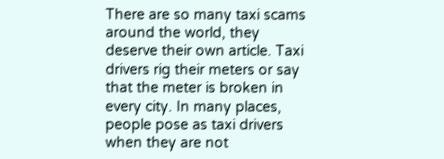There are so many taxi scams around the world, they deserve their own article. Taxi drivers rig their meters or say that the meter is broken in every city. In many places, people pose as taxi drivers when they are not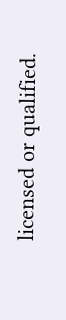licensed or qualified.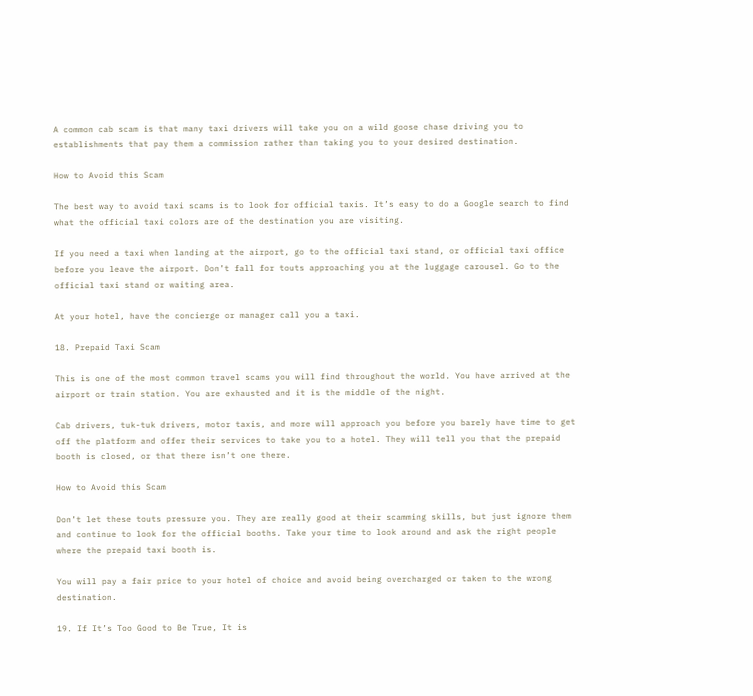A common cab scam is that many taxi drivers will take you on a wild goose chase driving you to establishments that pay them a commission rather than taking you to your desired destination.

How to Avoid this Scam

The best way to avoid taxi scams is to look for official taxis. It’s easy to do a Google search to find what the official taxi colors are of the destination you are visiting.

If you need a taxi when landing at the airport, go to the official taxi stand, or official taxi office before you leave the airport. Don’t fall for touts approaching you at the luggage carousel. Go to the official taxi stand or waiting area.

At your hotel, have the concierge or manager call you a taxi.

18. Prepaid Taxi Scam

This is one of the most common travel scams you will find throughout the world. You have arrived at the airport or train station. You are exhausted and it is the middle of the night.

Cab drivers, tuk-tuk drivers, motor taxis, and more will approach you before you barely have time to get off the platform and offer their services to take you to a hotel. They will tell you that the prepaid booth is closed, or that there isn’t one there.

How to Avoid this Scam

Don’t let these touts pressure you. They are really good at their scamming skills, but just ignore them and continue to look for the official booths. Take your time to look around and ask the right people where the prepaid taxi booth is.

You will pay a fair price to your hotel of choice and avoid being overcharged or taken to the wrong destination.

19. If It’s Too Good to Be True, It is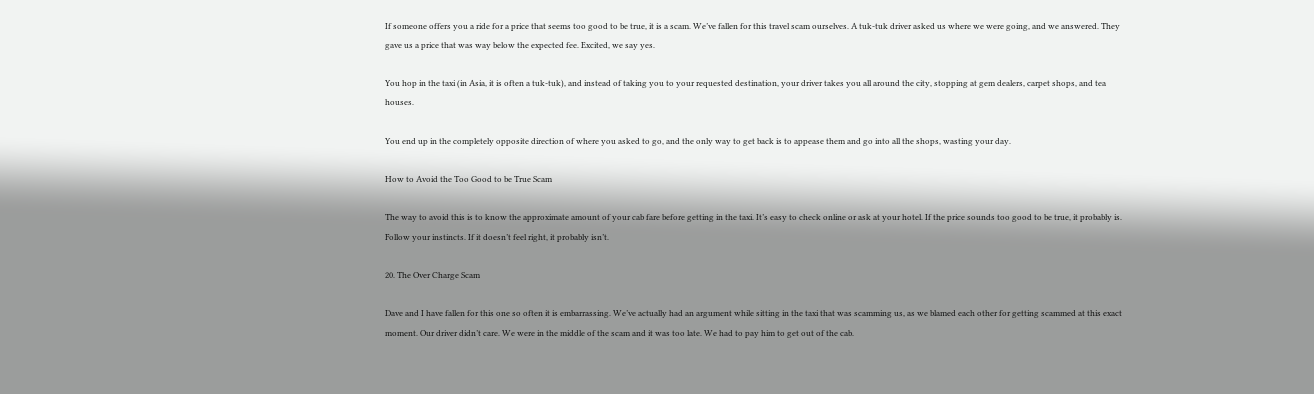If someone offers you a ride for a price that seems too good to be true, it is a scam. We’ve fallen for this travel scam ourselves. A tuk-tuk driver asked us where we were going, and we answered. They gave us a price that was way below the expected fee. Excited, we say yes.

You hop in the taxi (in Asia, it is often a tuk-tuk), and instead of taking you to your requested destination, your driver takes you all around the city, stopping at gem dealers, carpet shops, and tea houses.

You end up in the completely opposite direction of where you asked to go, and the only way to get back is to appease them and go into all the shops, wasting your day.

How to Avoid the Too Good to be True Scam

The way to avoid this is to know the approximate amount of your cab fare before getting in the taxi. It’s easy to check online or ask at your hotel. If the price sounds too good to be true, it probably is. Follow your instincts. If it doesn’t feel right, it probably isn’t.

20. The Over Charge Scam

Dave and I have fallen for this one so often it is embarrassing. We’ve actually had an argument while sitting in the taxi that was scamming us, as we blamed each other for getting scammed at this exact moment. Our driver didn’t care. We were in the middle of the scam and it was too late. We had to pay him to get out of the cab.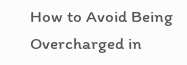How to Avoid Being Overcharged in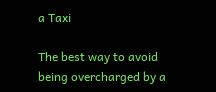a Taxi

The best way to avoid being overcharged by a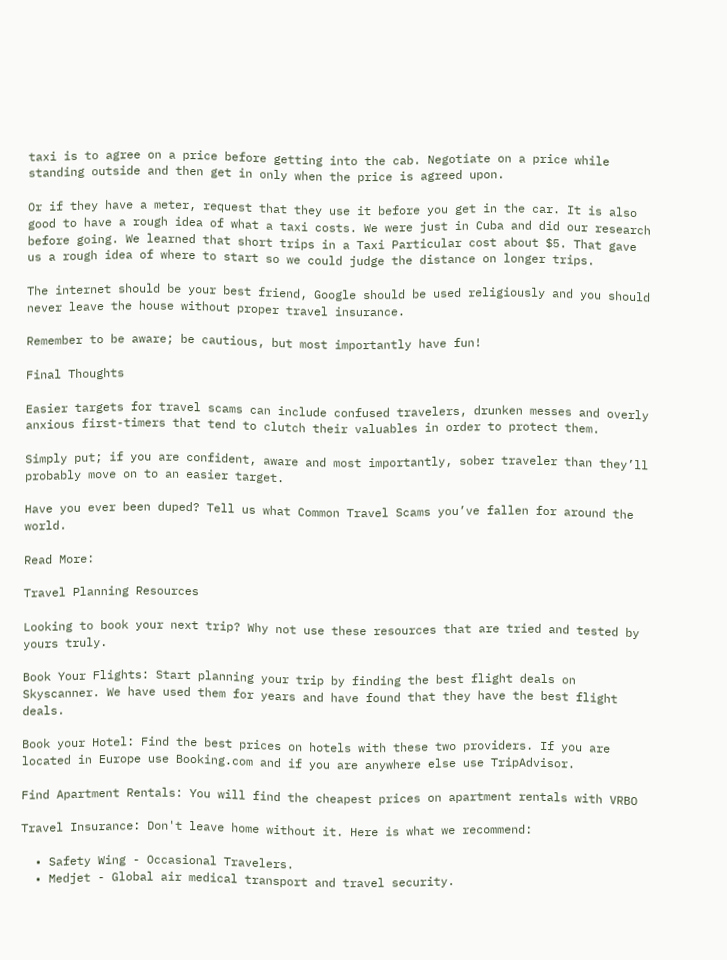taxi is to agree on a price before getting into the cab. Negotiate on a price while standing outside and then get in only when the price is agreed upon.

Or if they have a meter, request that they use it before you get in the car. It is also good to have a rough idea of what a taxi costs. We were just in Cuba and did our research before going. We learned that short trips in a Taxi Particular cost about $5. That gave us a rough idea of where to start so we could judge the distance on longer trips.

The internet should be your best friend, Google should be used religiously and you should never leave the house without proper travel insurance.

Remember to be aware; be cautious, but most importantly have fun!

Final Thoughts

Easier targets for travel scams can include confused travelers, drunken messes and overly anxious first-timers that tend to clutch their valuables in order to protect them.

Simply put; if you are confident, aware and most importantly, sober traveler than they’ll probably move on to an easier target.

Have you ever been duped? Tell us what Common Travel Scams you’ve fallen for around the world.

Read More:

Travel Planning Resources

Looking to book your next trip? Why not use these resources that are tried and tested by yours truly.

Book Your Flights: Start planning your trip by finding the best flight deals on Skyscanner. We have used them for years and have found that they have the best flight deals.

Book your Hotel: Find the best prices on hotels with these two providers. If you are located in Europe use Booking.com and if you are anywhere else use TripAdvisor.

Find Apartment Rentals: You will find the cheapest prices on apartment rentals with VRBO

Travel Insurance: Don't leave home without it. Here is what we recommend:

  • Safety Wing - Occasional Travelers.
  • Medjet - Global air medical transport and travel security.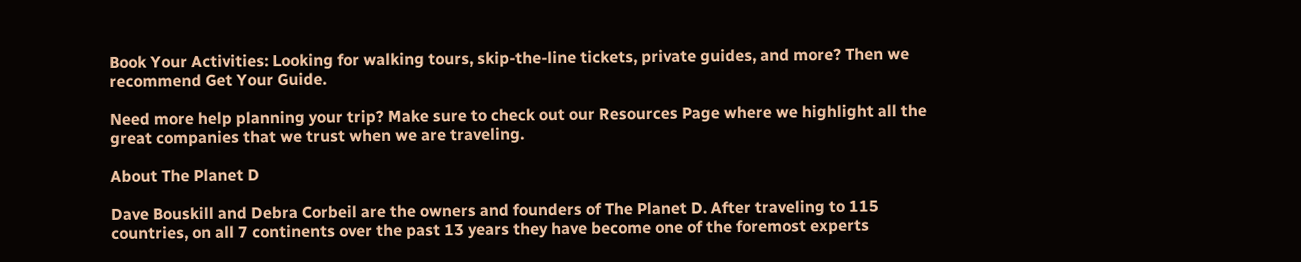Book Your Activities: Looking for walking tours, skip-the-line tickets, private guides, and more? Then we recommend Get Your Guide.

Need more help planning your trip? Make sure to check out our Resources Page where we highlight all the great companies that we trust when we are traveling.

About The Planet D

Dave Bouskill and Debra Corbeil are the owners and founders of The Planet D. After traveling to 115 countries, on all 7 continents over the past 13 years they have become one of the foremost experts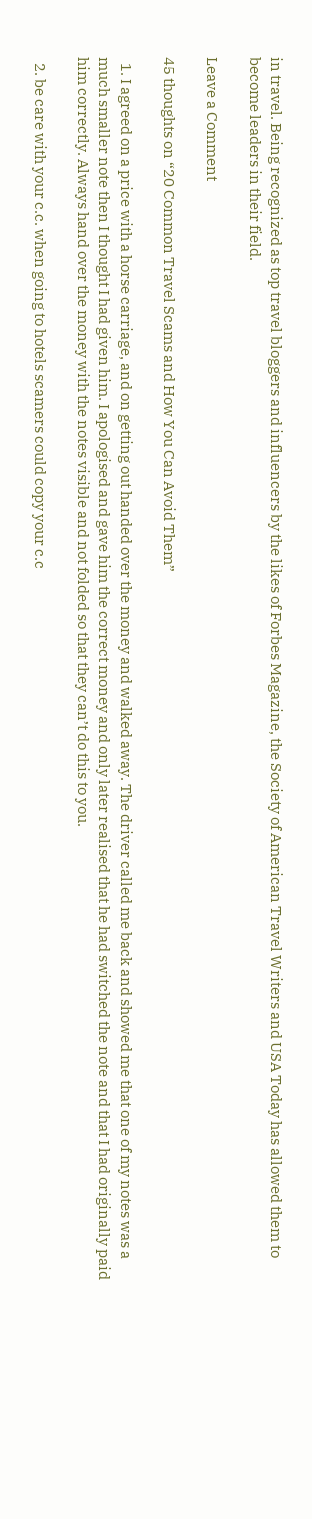in travel. Being recognized as top travel bloggers and influencers by the likes of Forbes Magazine, the Society of American Travel Writers and USA Today has allowed them to become leaders in their field.

Leave a Comment

45 thoughts on “20 Common Travel Scams and How You Can Avoid Them”

  1. I agreed on a price with a horse carriage, and on getting out handed over the money and walked away. The driver called me back and showed me that one of my notes was a much smaller note then I thought I had given him. I apologised and gave him the correct money and only later realised that he had switched the note and that I had originally paid him correctly. Always hand over the money with the notes visible and not folded so that they can’t do this to you.

  2. be care with your c.c. when going to hotels scamers could copy your c.c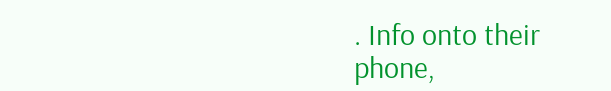. Info onto their phone,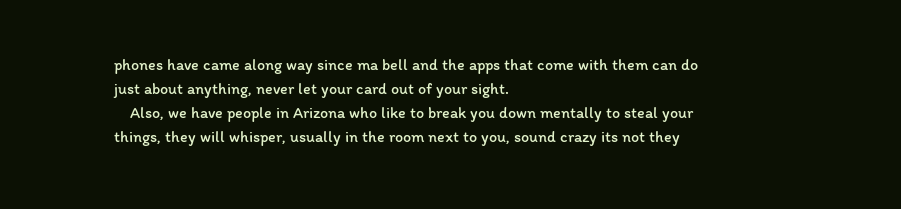phones have came along way since ma bell and the apps that come with them can do just about anything, never let your card out of your sight.
    Also, we have people in Arizona who like to break you down mentally to steal your things, they will whisper, usually in the room next to you, sound crazy its not they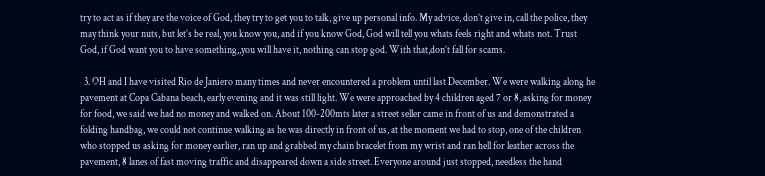try to act as if they are the voice of God, they try to get you to talk, give up personal info. My advice, don’t give in, call the police, they may think your nuts, but let’s be real, you know you, and if you know God, God will tell you whats feels right and whats not. Trust God, if God want you to have something,,you will have it, nothing can stop god. With that,don’t fall for scams.

  3. OH and I have visited Rio de Janiero many times and never encountered a problem until last December. We were walking along he pavement at Copa Cabana beach, early evening and it was still light. We were approached by 4 children aged 7 or 8, asking for money for food, we said we had no money and walked on. About 100-200mts later a street seller came in front of us and demonstrated a folding handbag, we could not continue walking as he was directly in front of us, at the moment we had to stop, one of the children who stopped us asking for money earlier, ran up and grabbed my chain bracelet from my wrist and ran hell for leather across the pavement, 8 lanes of fast moving traffic and disappeared down a side street. Everyone around just stopped, needless the hand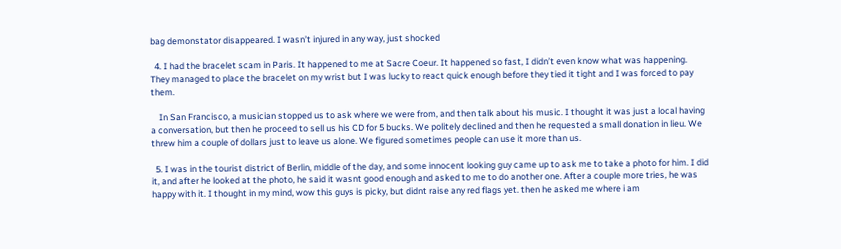bag demonstator disappeared. I wasn’t injured in any way, just shocked

  4. I had the bracelet scam in Paris. It happened to me at Sacre Coeur. It happened so fast, I didn’t even know what was happening. They managed to place the bracelet on my wrist but I was lucky to react quick enough before they tied it tight and I was forced to pay them.

    In San Francisco, a musician stopped us to ask where we were from, and then talk about his music. I thought it was just a local having a conversation, but then he proceed to sell us his CD for 5 bucks. We politely declined and then he requested a small donation in lieu. We threw him a couple of dollars just to leave us alone. We figured sometimes people can use it more than us.

  5. I was in the tourist district of Berlin, middle of the day, and some innocent looking guy came up to ask me to take a photo for him. I did it, and after he looked at the photo, he said it wasnt good enough and asked to me to do another one. After a couple more tries, he was happy with it. I thought in my mind, wow this guys is picky, but didnt raise any red flags yet. then he asked me where i am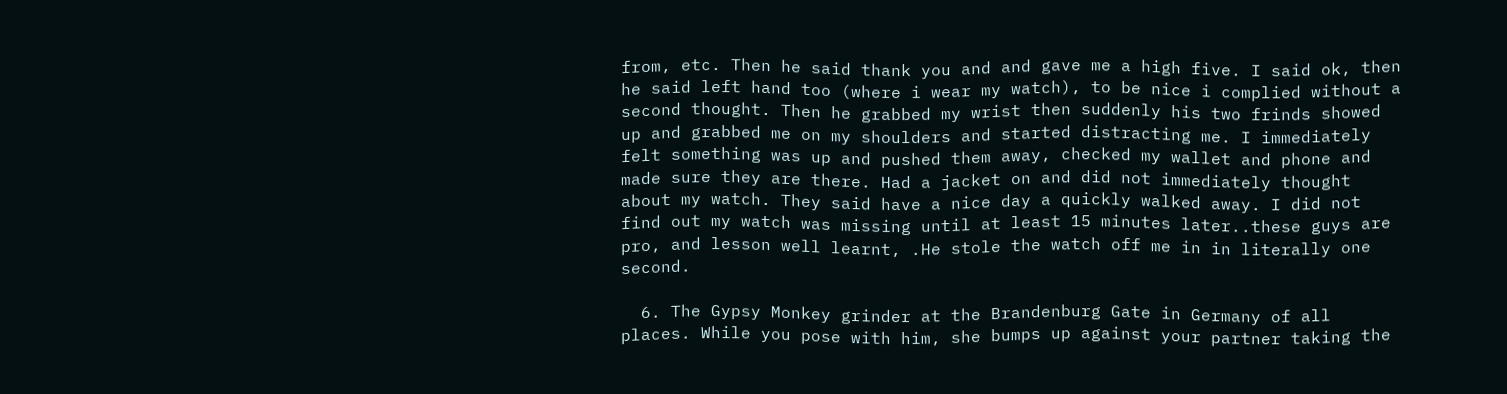from, etc. Then he said thank you and and gave me a high five. I said ok, then he said left hand too (where i wear my watch), to be nice i complied without a second thought. Then he grabbed my wrist then suddenly his two frinds showed up and grabbed me on my shoulders and started distracting me. I immediately felt something was up and pushed them away, checked my wallet and phone and made sure they are there. Had a jacket on and did not immediately thought about my watch. They said have a nice day a quickly walked away. I did not find out my watch was missing until at least 15 minutes later..these guys are pro, and lesson well learnt, .He stole the watch off me in in literally one second.

  6. The Gypsy Monkey grinder at the Brandenburg Gate in Germany of all places. While you pose with him, she bumps up against your partner taking the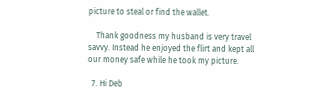picture to steal or find the wallet.

    Thank goodness my husband is very travel savvy. Instead he enjoyed the flirt and kept all our money safe while he took my picture.

  7. Hi Deb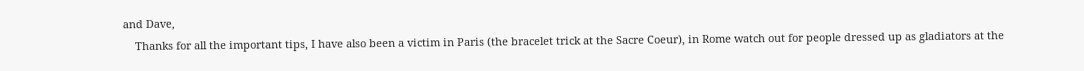and Dave,
    Thanks for all the important tips, I have also been a victim in Paris (the bracelet trick at the Sacre Coeur), in Rome watch out for people dressed up as gladiators at the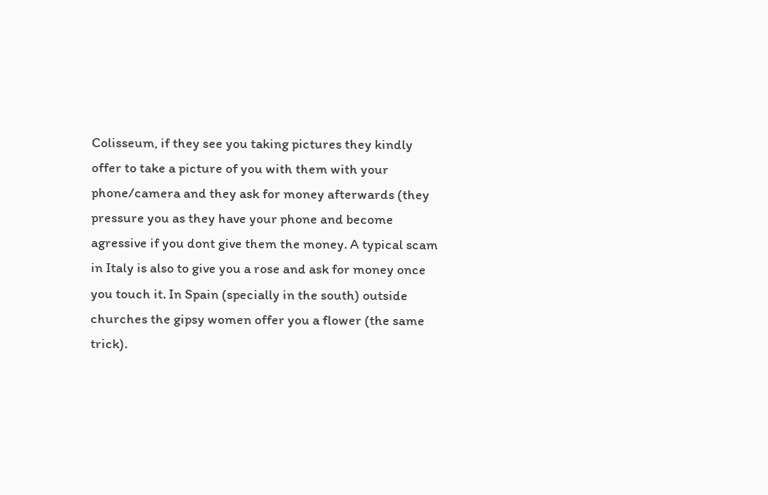Colisseum, if they see you taking pictures they kindly offer to take a picture of you with them with your phone/camera and they ask for money afterwards (they pressure you as they have your phone and become agressive if you dont give them the money. A typical scam in Italy is also to give you a rose and ask for money once you touch it. In Spain (specially in the south) outside churches the gipsy women offer you a flower (the same trick).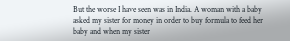But the worse I have seen was in India. A woman with a baby asked my sister for money in order to buy formula to feed her baby and when my sister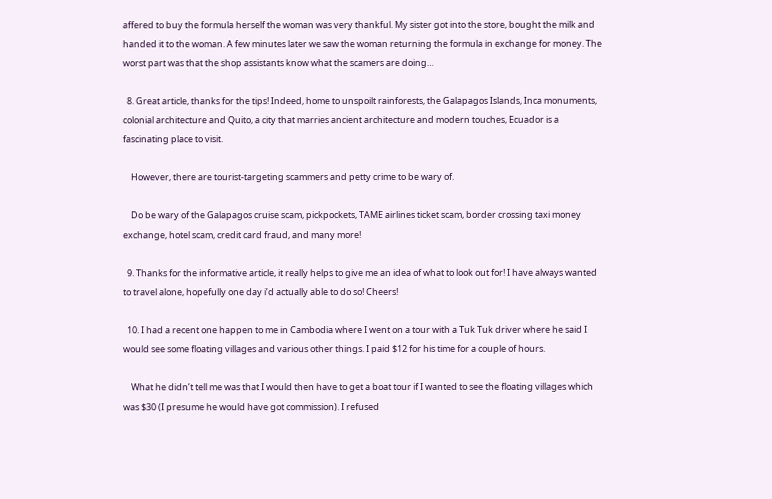affered to buy the formula herself the woman was very thankful. My sister got into the store, bought the milk and handed it to the woman. A few minutes later we saw the woman returning the formula in exchange for money. The worst part was that the shop assistants know what the scamers are doing…

  8. Great article, thanks for the tips! Indeed, home to unspoilt rainforests, the Galapagos Islands, Inca monuments, colonial architecture and Quito, a city that marries ancient architecture and modern touches, Ecuador is a fascinating place to visit.

    However, there are tourist-targeting scammers and petty crime to be wary of.

    Do be wary of the Galapagos cruise scam, pickpockets, TAME airlines ticket scam, border crossing taxi money exchange, hotel scam, credit card fraud, and many more!

  9. Thanks for the informative article, it really helps to give me an idea of what to look out for! I have always wanted to travel alone, hopefully one day i’d actually able to do so! Cheers!

  10. I had a recent one happen to me in Cambodia where I went on a tour with a Tuk Tuk driver where he said I would see some floating villages and various other things. I paid $12 for his time for a couple of hours.

    What he didn’t tell me was that I would then have to get a boat tour if I wanted to see the floating villages which was $30 (I presume he would have got commission). I refused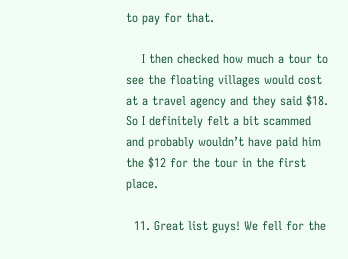to pay for that.

    I then checked how much a tour to see the floating villages would cost at a travel agency and they said $18. So I definitely felt a bit scammed and probably wouldn’t have paid him the $12 for the tour in the first place.

  11. Great list guys! We fell for the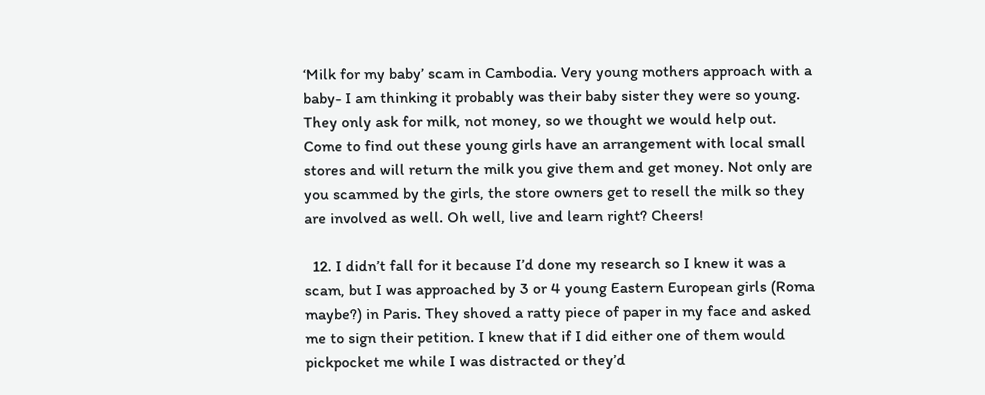‘Milk for my baby’ scam in Cambodia. Very young mothers approach with a baby- I am thinking it probably was their baby sister they were so young. They only ask for milk, not money, so we thought we would help out. Come to find out these young girls have an arrangement with local small stores and will return the milk you give them and get money. Not only are you scammed by the girls, the store owners get to resell the milk so they are involved as well. Oh well, live and learn right? Cheers!

  12. I didn’t fall for it because I’d done my research so I knew it was a scam, but I was approached by 3 or 4 young Eastern European girls (Roma maybe?) in Paris. They shoved a ratty piece of paper in my face and asked me to sign their petition. I knew that if I did either one of them would pickpocket me while I was distracted or they’d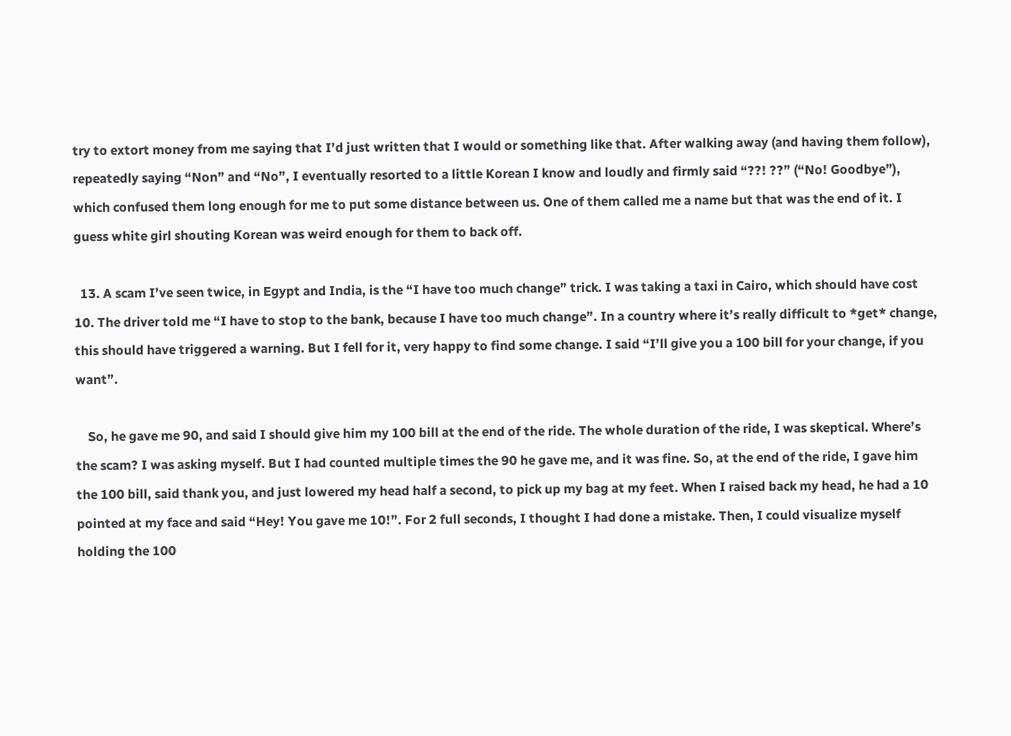try to extort money from me saying that I’d just written that I would or something like that. After walking away (and having them follow), repeatedly saying “Non” and “No”, I eventually resorted to a little Korean I know and loudly and firmly said “??! ??” (“No! Goodbye”), which confused them long enough for me to put some distance between us. One of them called me a name but that was the end of it. I guess white girl shouting Korean was weird enough for them to back off.

  13. A scam I’ve seen twice, in Egypt and India, is the “I have too much change” trick. I was taking a taxi in Cairo, which should have cost 10. The driver told me “I have to stop to the bank, because I have too much change”. In a country where it’s really difficult to *get* change, this should have triggered a warning. But I fell for it, very happy to find some change. I said “I’ll give you a 100 bill for your change, if you want”.

    So, he gave me 90, and said I should give him my 100 bill at the end of the ride. The whole duration of the ride, I was skeptical. Where’s the scam? I was asking myself. But I had counted multiple times the 90 he gave me, and it was fine. So, at the end of the ride, I gave him the 100 bill, said thank you, and just lowered my head half a second, to pick up my bag at my feet. When I raised back my head, he had a 10 pointed at my face and said “Hey! You gave me 10!”. For 2 full seconds, I thought I had done a mistake. Then, I could visualize myself holding the 100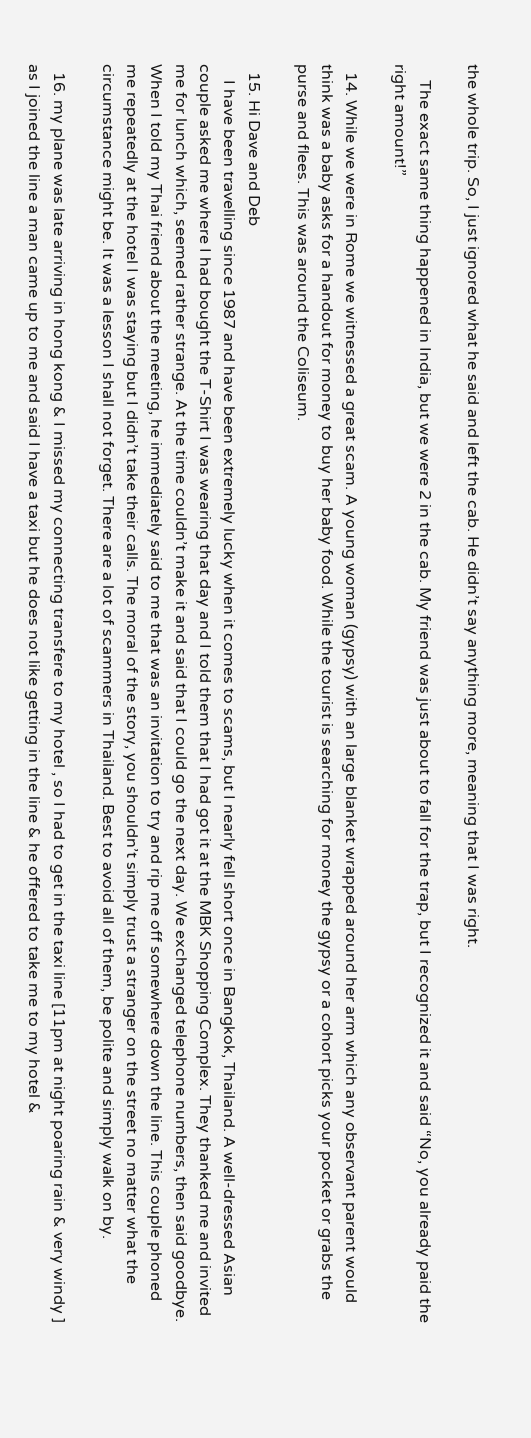the whole trip. So, I just ignored what he said and left the cab. He didn’t say anything more, meaning that I was right.

    The exact same thing happened in India, but we were 2 in the cab. My friend was just about to fall for the trap, but I recognized it and said “No, you already paid the right amount!”

  14. While we were in Rome we witnessed a great scam. A young woman (gypsy) with an large blanket wrapped around her arm which any observant parent would think was a baby asks for a handout for money to buy her baby food. While the tourist is searching for money the gypsy or a cohort picks your pocket or grabs the purse and flees. This was around the Coliseum.

  15. Hi Dave and Deb
    I have been travelling since 1987 and have been extremely lucky when it comes to scams, but I nearly fell short once in Bangkok, Thailand. A well-dressed Asian couple asked me where I had bought the T-Shirt I was wearing that day and I told them that I had got it at the MBK Shopping Complex. They thanked me and invited me for lunch which, seemed rather strange. At the time couldn’t make it and said that I could go the next day. We exchanged telephone numbers, then said goodbye. When I told my Thai friend about the meeting, he immediately said to me that was an invitation to try and rip me off somewhere down the line. This couple phoned me repeatedly at the hotel I was staying but I didn’t take their calls. The moral of the story, you shouldn’t simply trust a stranger on the street no matter what the circumstance might be. It was a lesson I shall not forget. There are a lot of scammers in Thailand. Best to avoid all of them, be polite and simply walk on by.

  16. my plane was late arriving in hong kong & I missed my connecting transfere to my hotel , so I had to get in the taxi line [11pm at night poaring rain & very windy ] as I joined the line a man came up to me and said I have a taxi but he does not like getting in the line & he offered to take me to my hotel &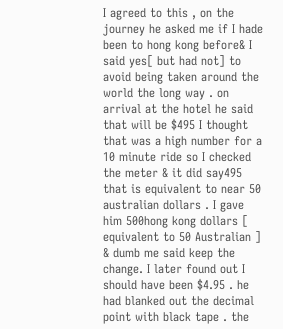I agreed to this , on the journey he asked me if I hade been to hong kong before& I said yes[ but had not] to avoid being taken around the world the long way . on arrival at the hotel he said that will be $495 I thought that was a high number for a 10 minute ride so I checked the meter & it did say495 that is equivalent to near 50 australian dollars . I gave him 500hong kong dollars [ equivalent to 50 Australian ] & dumb me said keep the change. I later found out I should have been $4.95 . he had blanked out the decimal point with black tape . the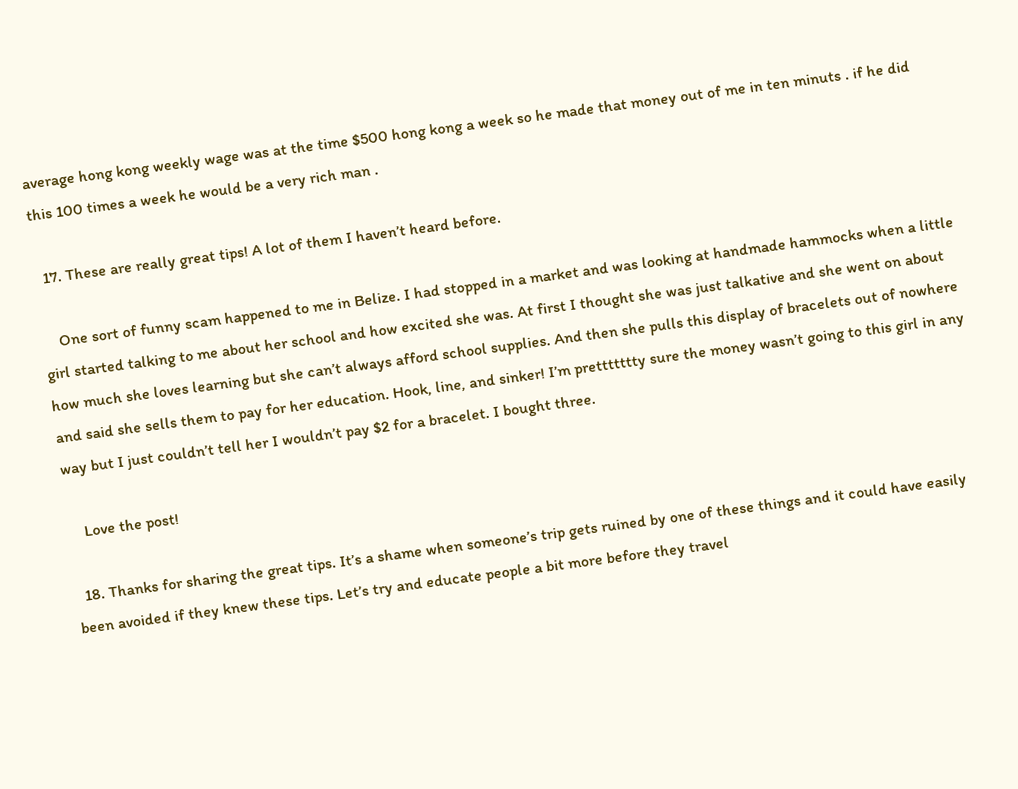average hong kong weekly wage was at the time $500 hong kong a week so he made that money out of me in ten minuts . if he did this 100 times a week he would be a very rich man .

  17. These are really great tips! A lot of them I haven’t heard before.

    One sort of funny scam happened to me in Belize. I had stopped in a market and was looking at handmade hammocks when a little girl started talking to me about her school and how excited she was. At first I thought she was just talkative and she went on about how much she loves learning but she can’t always afford school supplies. And then she pulls this display of bracelets out of nowhere and said she sells them to pay for her education. Hook, line, and sinker! I’m prettttttty sure the money wasn’t going to this girl in any way but I just couldn’t tell her I wouldn’t pay $2 for a bracelet. I bought three.

    Love the post!

  18. Thanks for sharing the great tips. It’s a shame when someone’s trip gets ruined by one of these things and it could have easily been avoided if they knew these tips. Let’s try and educate people a bit more before they travel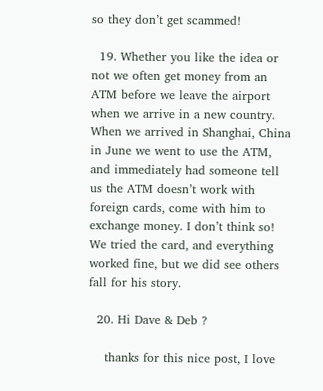so they don’t get scammed!

  19. Whether you like the idea or not we often get money from an ATM before we leave the airport when we arrive in a new country. When we arrived in Shanghai, China in June we went to use the ATM, and immediately had someone tell us the ATM doesn’t work with foreign cards, come with him to exchange money. I don’t think so! We tried the card, and everything worked fine, but we did see others fall for his story.

  20. Hi Dave & Deb ?

    thanks for this nice post, I love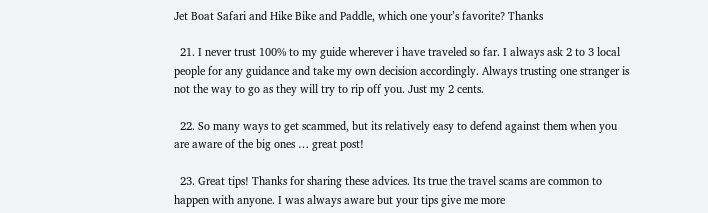Jet Boat Safari and Hike Bike and Paddle, which one your’s favorite? Thanks

  21. I never trust 100% to my guide wherever i have traveled so far. I always ask 2 to 3 local people for any guidance and take my own decision accordingly. Always trusting one stranger is not the way to go as they will try to rip off you. Just my 2 cents.

  22. So many ways to get scammed, but its relatively easy to defend against them when you are aware of the big ones … great post!

  23. Great tips! Thanks for sharing these advices. Its true the travel scams are common to happen with anyone. I was always aware but your tips give me more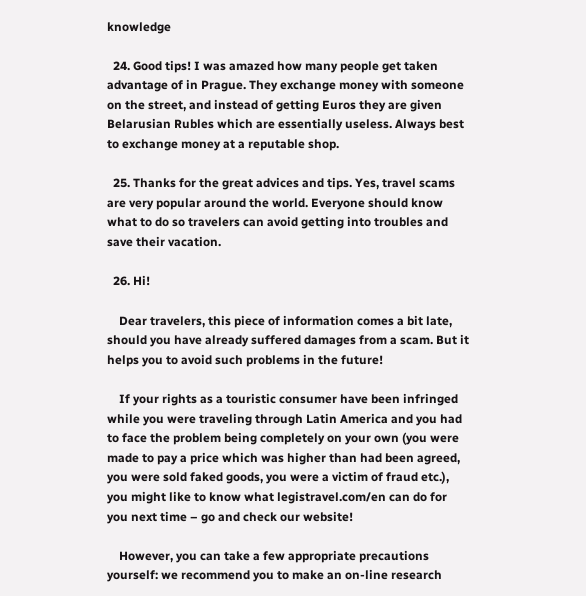knowledge

  24. Good tips! I was amazed how many people get taken advantage of in Prague. They exchange money with someone on the street, and instead of getting Euros they are given Belarusian Rubles which are essentially useless. Always best to exchange money at a reputable shop.

  25. Thanks for the great advices and tips. Yes, travel scams are very popular around the world. Everyone should know what to do so travelers can avoid getting into troubles and save their vacation.

  26. Hi!

    Dear travelers, this piece of information comes a bit late, should you have already suffered damages from a scam. But it helps you to avoid such problems in the future!

    If your rights as a touristic consumer have been infringed while you were traveling through Latin America and you had to face the problem being completely on your own (you were made to pay a price which was higher than had been agreed, you were sold faked goods, you were a victim of fraud etc.), you might like to know what legistravel.com/en can do for you next time – go and check our website!

    However, you can take a few appropriate precautions yourself: we recommend you to make an on-line research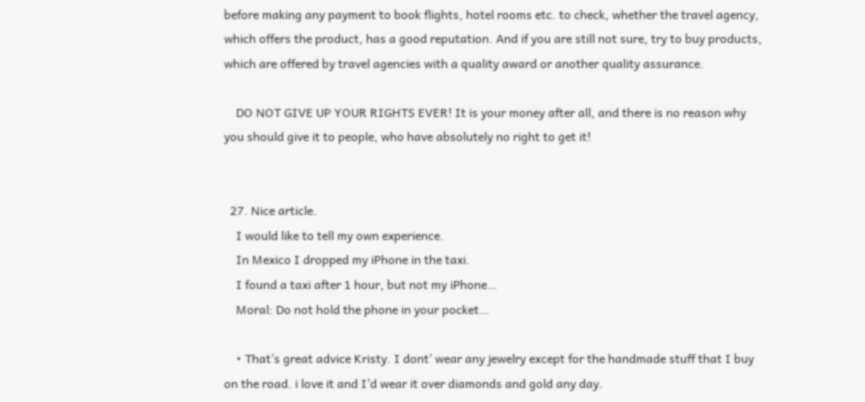before making any payment to book flights, hotel rooms etc. to check, whether the travel agency, which offers the product, has a good reputation. And if you are still not sure, try to buy products, which are offered by travel agencies with a quality award or another quality assurance.

    DO NOT GIVE UP YOUR RIGHTS EVER! It is your money after all, and there is no reason why you should give it to people, who have absolutely no right to get it!


  27. Nice article.
    I would like to tell my own experience.
    In Mexico I dropped my iPhone in the taxi.
    I found a taxi after 1 hour, but not my iPhone…
    Moral: Do not hold the phone in your pocket…

    • That’s great advice Kristy. I dont’ wear any jewelry except for the handmade stuff that I buy on the road. i love it and I’d wear it over diamonds and gold any day.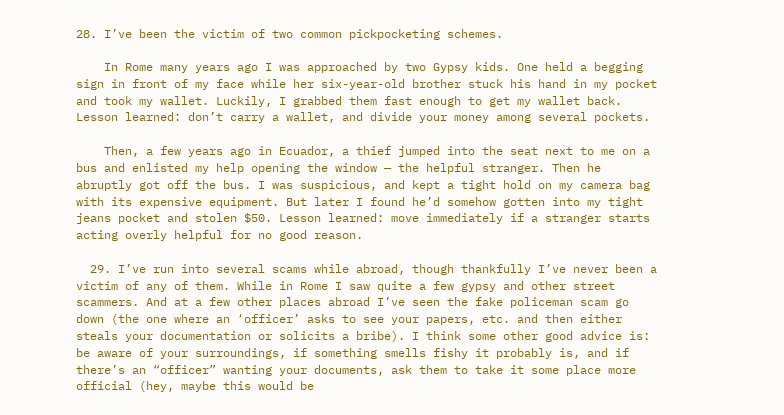28. I’ve been the victim of two common pickpocketing schemes.

    In Rome many years ago I was approached by two Gypsy kids. One held a begging sign in front of my face while her six-year-old brother stuck his hand in my pocket and took my wallet. Luckily, I grabbed them fast enough to get my wallet back. Lesson learned: don’t carry a wallet, and divide your money among several pockets.

    Then, a few years ago in Ecuador, a thief jumped into the seat next to me on a bus and enlisted my help opening the window — the helpful stranger. Then he abruptly got off the bus. I was suspicious, and kept a tight hold on my camera bag with its expensive equipment. But later I found he’d somehow gotten into my tight jeans pocket and stolen $50. Lesson learned: move immediately if a stranger starts acting overly helpful for no good reason.

  29. I’ve run into several scams while abroad, though thankfully I’ve never been a victim of any of them. While in Rome I saw quite a few gypsy and other street scammers. And at a few other places abroad I’ve seen the fake policeman scam go down (the one where an ‘officer’ asks to see your papers, etc. and then either steals your documentation or solicits a bribe). I think some other good advice is: be aware of your surroundings, if something smells fishy it probably is, and if there’s an “officer” wanting your documents, ask them to take it some place more official (hey, maybe this would be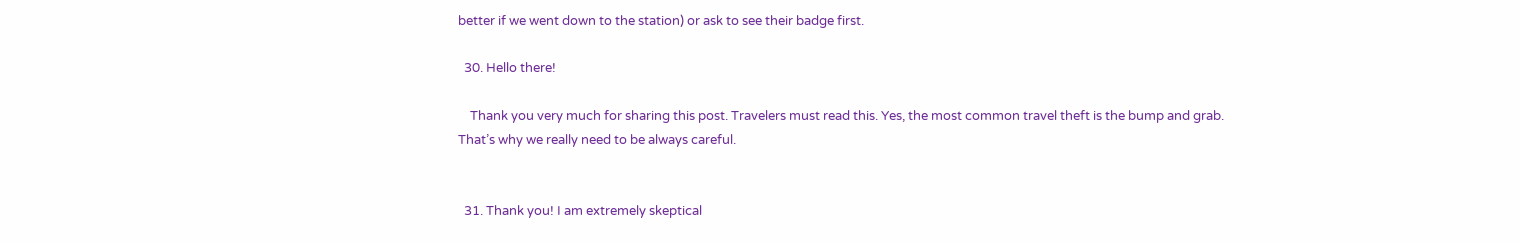better if we went down to the station) or ask to see their badge first.

  30. Hello there!

    Thank you very much for sharing this post. Travelers must read this. Yes, the most common travel theft is the bump and grab. That’s why we really need to be always careful.


  31. Thank you! I am extremely skeptical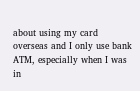about using my card overseas and I only use bank ATM, especially when I was in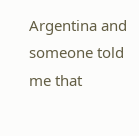Argentina and someone told me that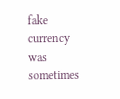fake currency was sometimes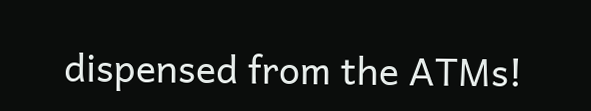dispensed from the ATMs!